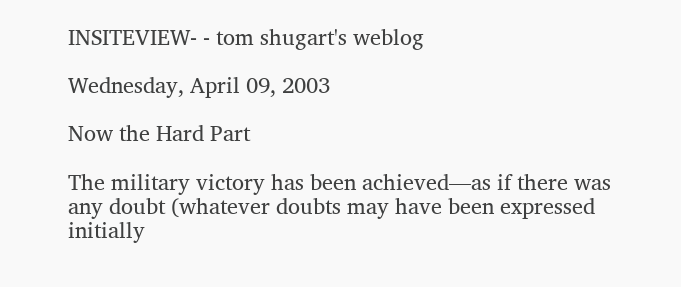INSITEVIEW- - tom shugart's weblog

Wednesday, April 09, 2003

Now the Hard Part

The military victory has been achieved—as if there was any doubt (whatever doubts may have been expressed initially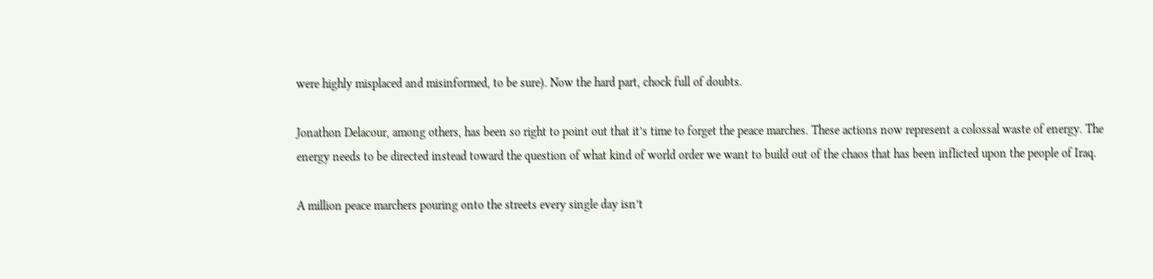were highly misplaced and misinformed, to be sure). Now the hard part, chock full of doubts.

Jonathon Delacour, among others, has been so right to point out that it’s time to forget the peace marches. These actions now represent a colossal waste of energy. The energy needs to be directed instead toward the question of what kind of world order we want to build out of the chaos that has been inflicted upon the people of Iraq.

A million peace marchers pouring onto the streets every single day isn’t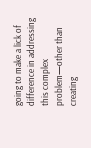going to make a lick of difference in addressing this complex problem—other than creating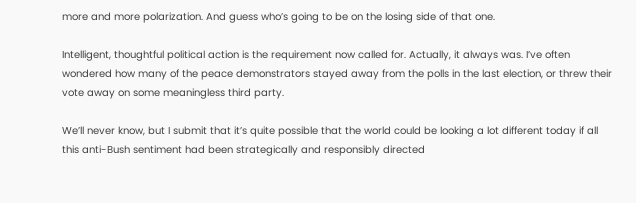more and more polarization. And guess who’s going to be on the losing side of that one.

Intelligent, thoughtful political action is the requirement now called for. Actually, it always was. I’ve often wondered how many of the peace demonstrators stayed away from the polls in the last election, or threw their vote away on some meaningless third party.

We’ll never know, but I submit that it’s quite possible that the world could be looking a lot different today if all this anti-Bush sentiment had been strategically and responsibly directed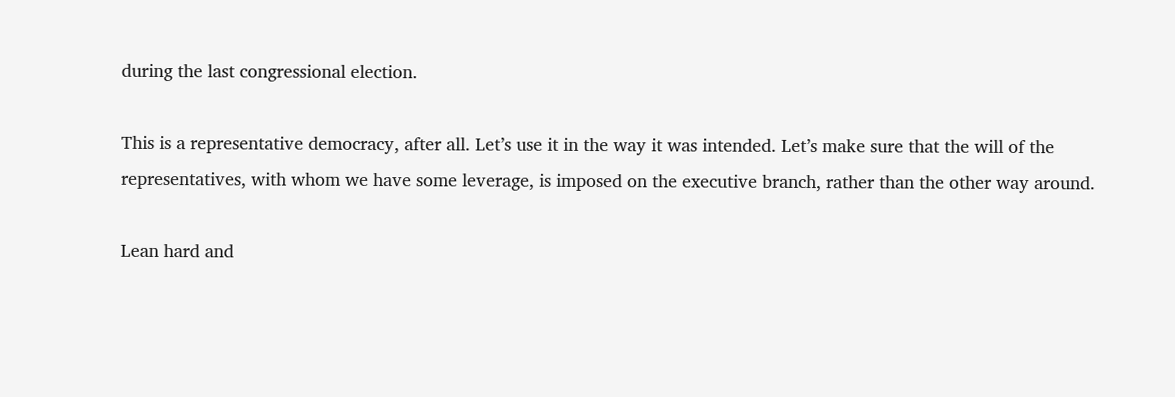during the last congressional election.

This is a representative democracy, after all. Let’s use it in the way it was intended. Let’s make sure that the will of the representatives, with whom we have some leverage, is imposed on the executive branch, rather than the other way around.

Lean hard and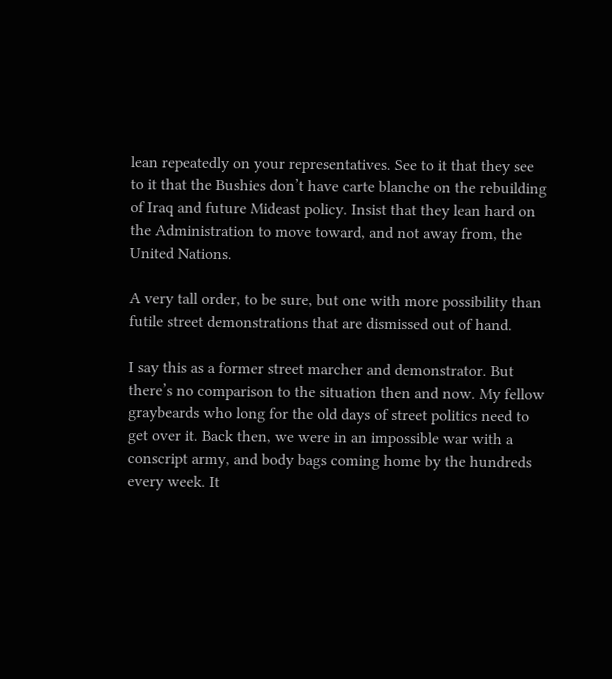lean repeatedly on your representatives. See to it that they see to it that the Bushies don’t have carte blanche on the rebuilding of Iraq and future Mideast policy. Insist that they lean hard on the Administration to move toward, and not away from, the United Nations.

A very tall order, to be sure, but one with more possibility than futile street demonstrations that are dismissed out of hand.

I say this as a former street marcher and demonstrator. But there’s no comparison to the situation then and now. My fellow graybeards who long for the old days of street politics need to get over it. Back then, we were in an impossible war with a conscript army, and body bags coming home by the hundreds every week. It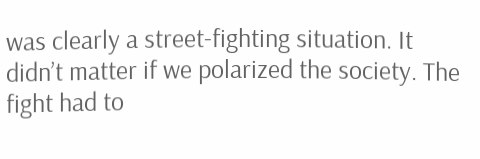was clearly a street-fighting situation. It didn’t matter if we polarized the society. The fight had to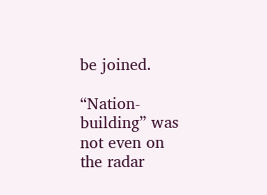be joined.

“Nation-building” was not even on the radar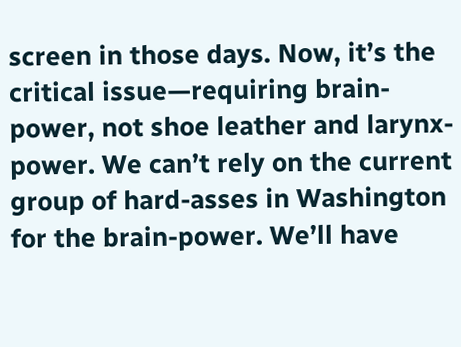screen in those days. Now, it’s the critical issue—requiring brain-power, not shoe leather and larynx-power. We can’t rely on the current group of hard-asses in Washington for the brain-power. We’ll have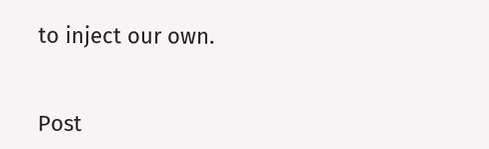to inject our own.


Post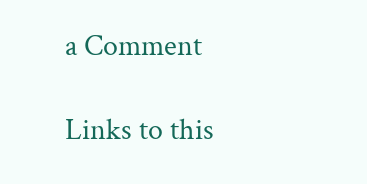a Comment

Links to this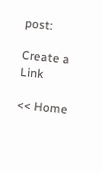post:

Create a Link

<< Home